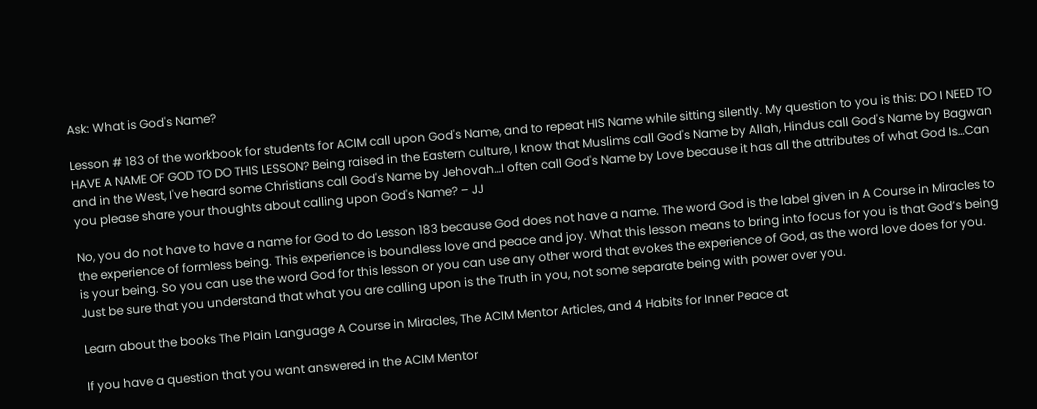Ask: What is God's Name?

Lesson # 183 of the workbook for students for ACIM call upon God's Name, and to repeat HIS Name while sitting silently. My question to you is this: DO I NEED TO HAVE A NAME OF GOD TO DO THIS LESSON? Being raised in the Eastern culture, I know that Muslims call God's Name by Allah, Hindus call God's Name by Bagwan and in the West, I've heard some Christians call God's Name by Jehovah…I often call God's Name by Love because it has all the attributes of what God Is…Can you please share your thoughts about calling upon God's Name? – JJ

No, you do not have to have a name for God to do Lesson 183 because God does not have a name. The word God is the label given in A Course in Miracles to the experience of formless being. This experience is boundless love and peace and joy. What this lesson means to bring into focus for you is that God’s being is your being. So you can use the word God for this lesson or you can use any other word that evokes the experience of God, as the word love does for you. Just be sure that you understand that what you are calling upon is the Truth in you, not some separate being with power over you.

Learn about the books The Plain Language A Course in Miracles, The ACIM Mentor Articles, and 4 Habits for Inner Peace at

If you have a question that you want answered in the ACIM Mentor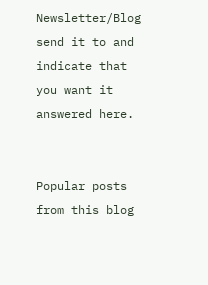Newsletter/Blog send it to and indicate that you want it answered here.


Popular posts from this blog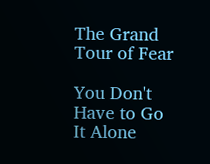The Grand Tour of Fear

You Don't Have to Go It Alone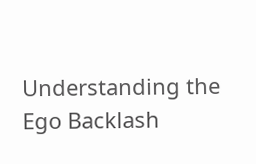Understanding the Ego Backlash